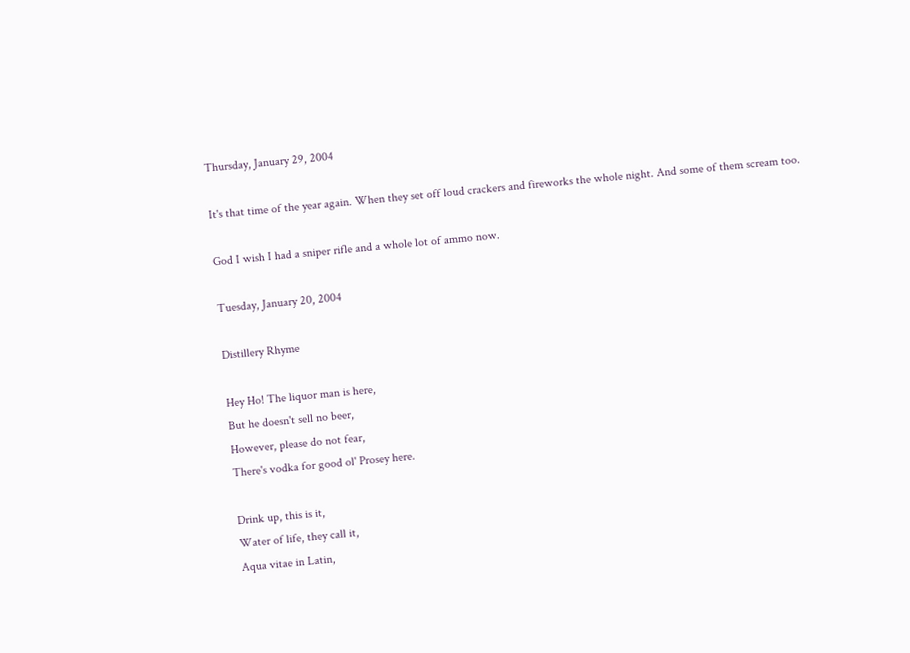Thursday, January 29, 2004

It's that time of the year again. When they set off loud crackers and fireworks the whole night. And some of them scream too.

God I wish I had a sniper rifle and a whole lot of ammo now.

Tuesday, January 20, 2004

Distillery Rhyme

Hey Ho! The liquor man is here,
But he doesn't sell no beer,
However, please do not fear,
There's vodka for good ol' Prosey here.

Drink up, this is it,
Water of life, they call it,
Aqua vitae in Latin,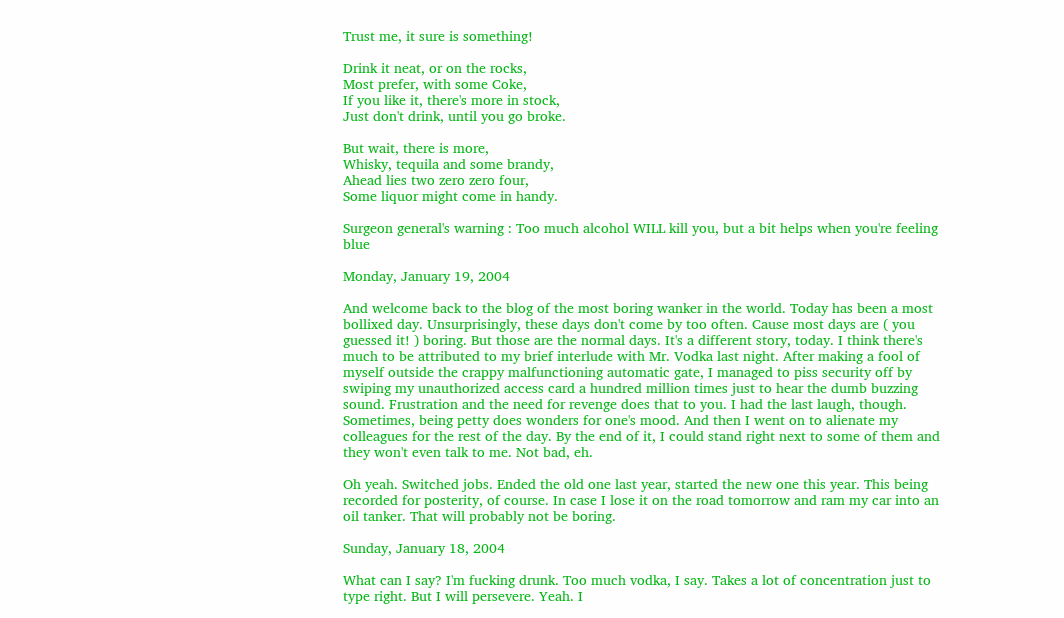Trust me, it sure is something!

Drink it neat, or on the rocks,
Most prefer, with some Coke,
If you like it, there's more in stock,
Just don't drink, until you go broke.

But wait, there is more,
Whisky, tequila and some brandy,
Ahead lies two zero zero four,
Some liquor might come in handy.

Surgeon general's warning : Too much alcohol WILL kill you, but a bit helps when you're feeling blue

Monday, January 19, 2004

And welcome back to the blog of the most boring wanker in the world. Today has been a most bollixed day. Unsurprisingly, these days don't come by too often. Cause most days are ( you guessed it! ) boring. But those are the normal days. It's a different story, today. I think there's much to be attributed to my brief interlude with Mr. Vodka last night. After making a fool of myself outside the crappy malfunctioning automatic gate, I managed to piss security off by swiping my unauthorized access card a hundred million times just to hear the dumb buzzing sound. Frustration and the need for revenge does that to you. I had the last laugh, though. Sometimes, being petty does wonders for one's mood. And then I went on to alienate my colleagues for the rest of the day. By the end of it, I could stand right next to some of them and they won't even talk to me. Not bad, eh.

Oh yeah. Switched jobs. Ended the old one last year, started the new one this year. This being recorded for posterity, of course. In case I lose it on the road tomorrow and ram my car into an oil tanker. That will probably not be boring.

Sunday, January 18, 2004

What can I say? I'm fucking drunk. Too much vodka, I say. Takes a lot of concentration just to type right. But I will persevere. Yeah. I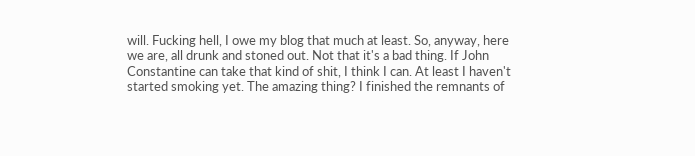will. Fucking hell, I owe my blog that much at least. So, anyway, here we are, all drunk and stoned out. Not that it's a bad thing. If John Constantine can take that kind of shit, I think I can. At least I haven't started smoking yet. The amazing thing? I finished the remnants of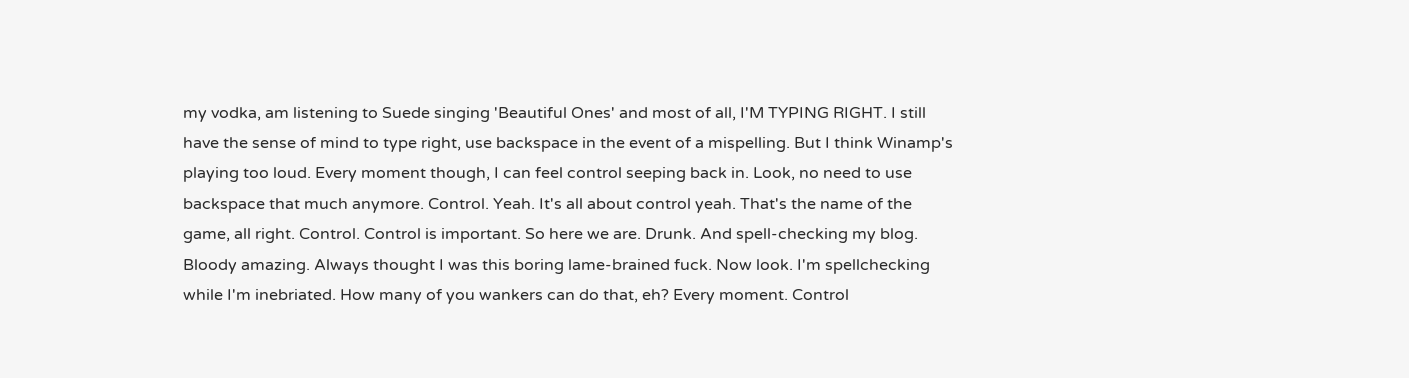my vodka, am listening to Suede singing 'Beautiful Ones' and most of all, I'M TYPING RIGHT. I still have the sense of mind to type right, use backspace in the event of a mispelling. But I think Winamp's playing too loud. Every moment though, I can feel control seeping back in. Look, no need to use backspace that much anymore. Control. Yeah. It's all about control yeah. That's the name of the game, all right. Control. Control is important. So here we are. Drunk. And spell-checking my blog. Bloody amazing. Always thought I was this boring lame-brained fuck. Now look. I'm spellchecking while I'm inebriated. How many of you wankers can do that, eh? Every moment. Control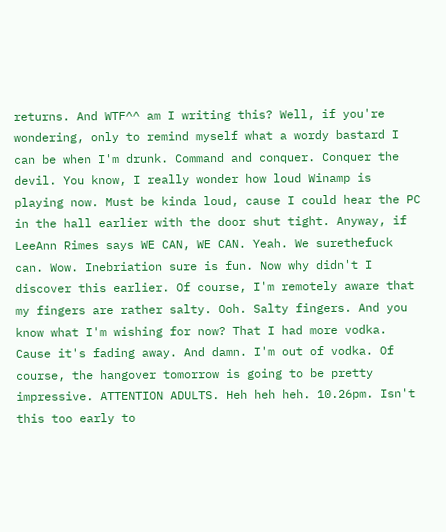returns. And WTF^^ am I writing this? Well, if you're wondering, only to remind myself what a wordy bastard I can be when I'm drunk. Command and conquer. Conquer the devil. You know, I really wonder how loud Winamp is playing now. Must be kinda loud, cause I could hear the PC in the hall earlier with the door shut tight. Anyway, if LeeAnn Rimes says WE CAN, WE CAN. Yeah. We surethefuck can. Wow. Inebriation sure is fun. Now why didn't I discover this earlier. Of course, I'm remotely aware that my fingers are rather salty. Ooh. Salty fingers. And you know what I'm wishing for now? That I had more vodka. Cause it's fading away. And damn. I'm out of vodka. Of course, the hangover tomorrow is going to be pretty impressive. ATTENTION ADULTS. Heh heh heh. 10.26pm. Isn't this too early to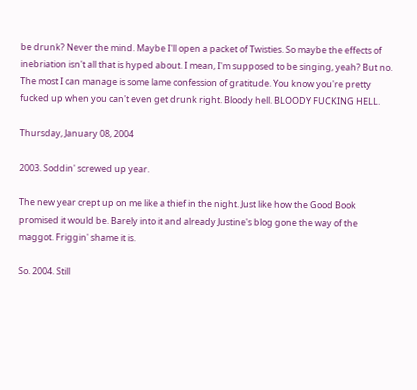be drunk? Never the mind. Maybe I'll open a packet of Twisties. So maybe the effects of inebriation isn't all that is hyped about. I mean, I'm supposed to be singing, yeah? But no. The most I can manage is some lame confession of gratitude. You know you're pretty fucked up when you can't even get drunk right. Bloody hell. BLOODY FUCKING HELL.

Thursday, January 08, 2004

2003. Soddin' screwed up year.

The new year crept up on me like a thief in the night. Just like how the Good Book promised it would be. Barely into it and already Justine's blog gone the way of the maggot. Friggin' shame it is.

So. 2004. Still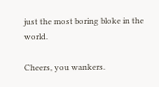just the most boring bloke in the world.

Cheers, you wankers.